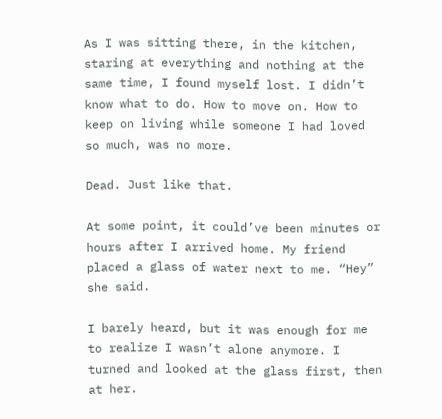As I was sitting there, in the kitchen, staring at everything and nothing at the same time, I found myself lost. I didn’t know what to do. How to move on. How to keep on living while someone I had loved so much, was no more.

Dead. Just like that.

At some point, it could’ve been minutes or hours after I arrived home. My friend placed a glass of water next to me. “Hey” she said.

I barely heard, but it was enough for me to realize I wasn’t alone anymore. I turned and looked at the glass first, then at her.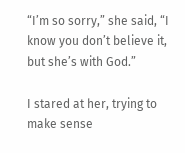“I’m so sorry,” she said, “I know you don’t believe it, but she’s with God.”

I stared at her, trying to make sense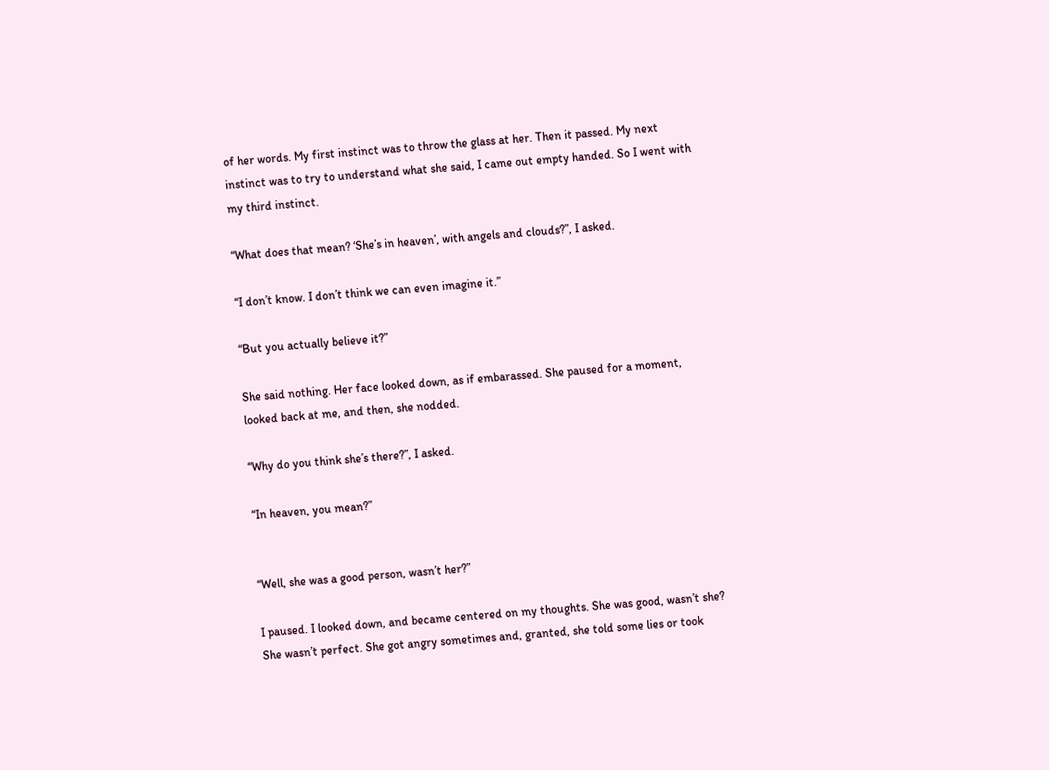of her words. My first instinct was to throw the glass at her. Then it passed. My next instinct was to try to understand what she said, I came out empty handed. So I went with my third instinct.

“What does that mean? ‘She’s in heaven’, with angels and clouds?”, I asked.

“I don’t know. I don’t think we can even imagine it.”

“But you actually believe it?”

She said nothing. Her face looked down, as if embarassed. She paused for a moment, looked back at me, and then, she nodded.

“Why do you think she’s there?”, I asked.

“In heaven, you mean?”


“Well, she was a good person, wasn’t her?”

I paused. I looked down, and became centered on my thoughts. She was good, wasn’t she? She wasn’t perfect. She got angry sometimes and, granted, she told some lies or took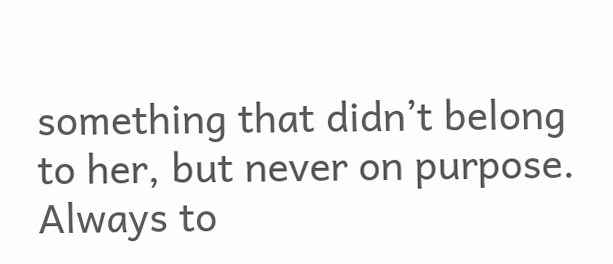something that didn’t belong to her, but never on purpose. Always to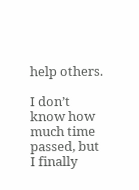help others.

I don’t know how much time passed, but I finally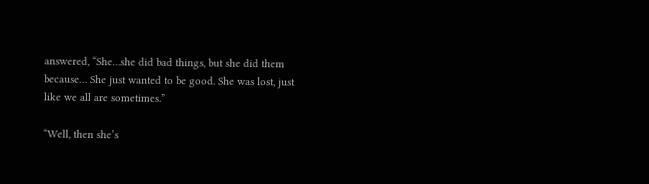answered, “She…she did bad things, but she did them because… She just wanted to be good. She was lost, just like we all are sometimes.”

“Well, then she’s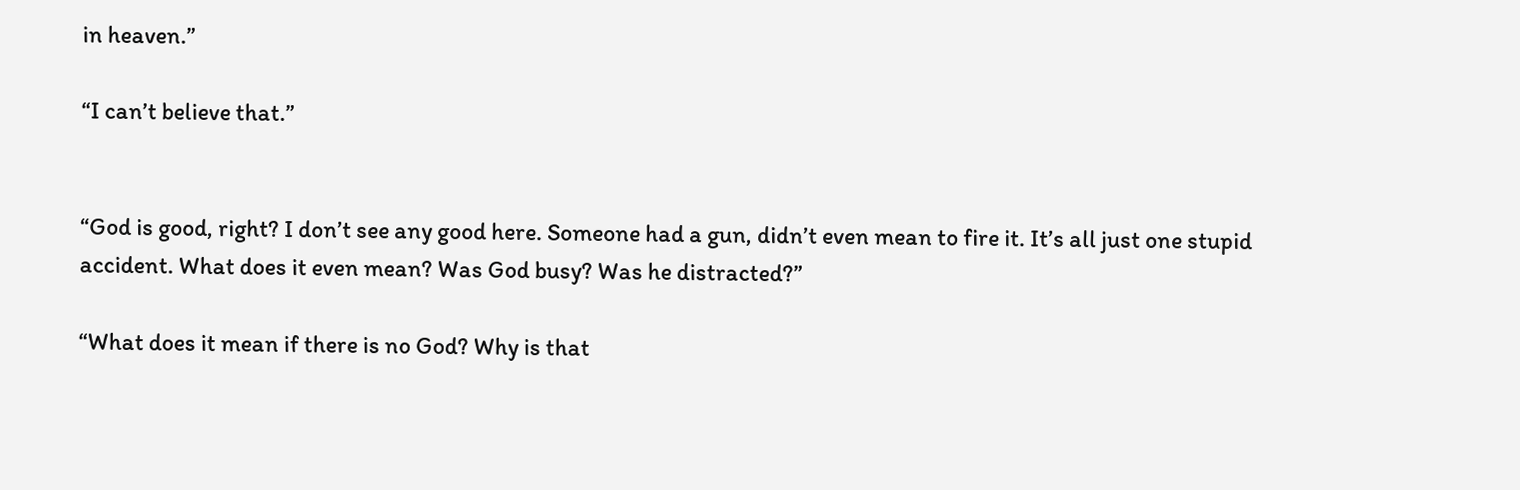in heaven.”

“I can’t believe that.”


“God is good, right? I don’t see any good here. Someone had a gun, didn’t even mean to fire it. It’s all just one stupid accident. What does it even mean? Was God busy? Was he distracted?”

“What does it mean if there is no God? Why is that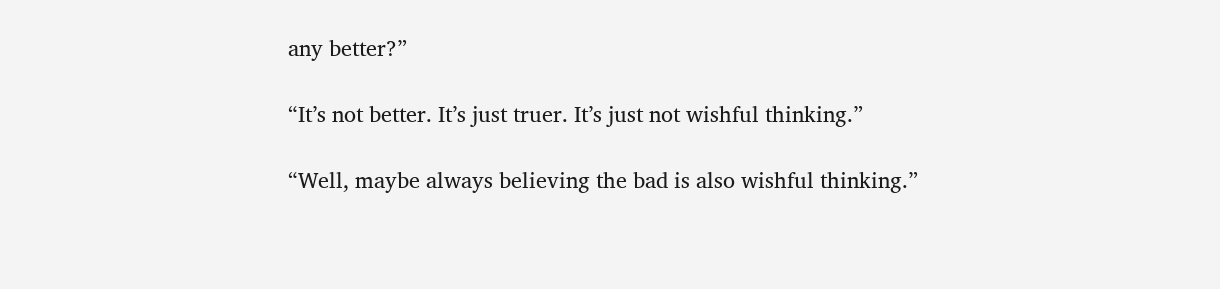any better?”

“It’s not better. It’s just truer. It’s just not wishful thinking.”

“Well, maybe always believing the bad is also wishful thinking.”